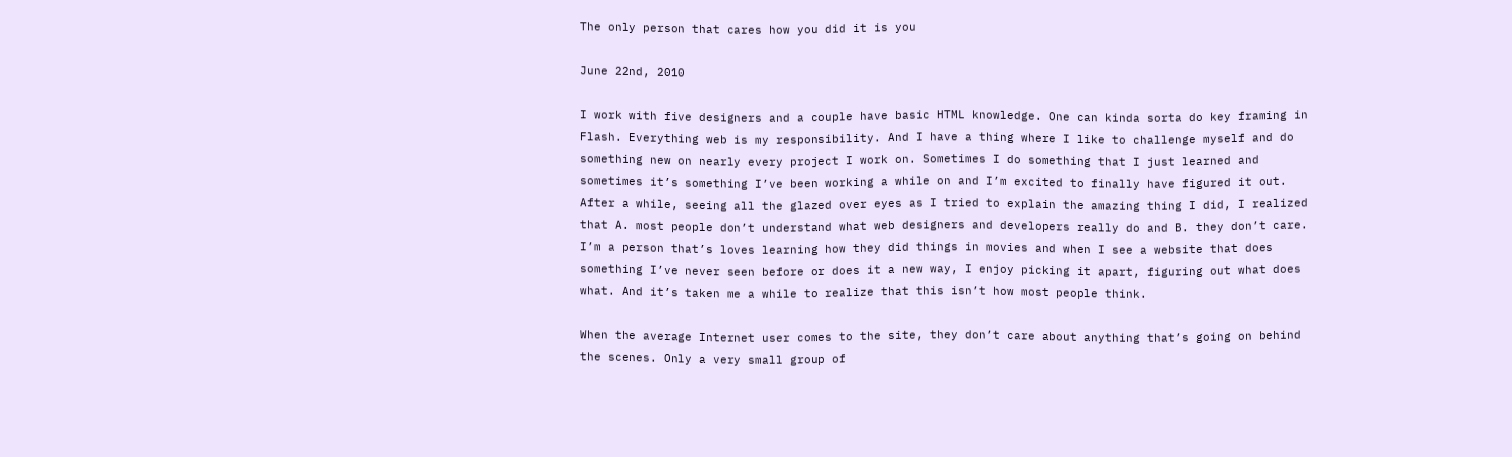The only person that cares how you did it is you

June 22nd, 2010

I work with five designers and a couple have basic HTML knowledge. One can kinda sorta do key framing in Flash. Everything web is my responsibility. And I have a thing where I like to challenge myself and do something new on nearly every project I work on. Sometimes I do something that I just learned and sometimes it’s something I’ve been working a while on and I’m excited to finally have figured it out. After a while, seeing all the glazed over eyes as I tried to explain the amazing thing I did, I realized that A. most people don’t understand what web designers and developers really do and B. they don’t care. I’m a person that’s loves learning how they did things in movies and when I see a website that does something I’ve never seen before or does it a new way, I enjoy picking it apart, figuring out what does what. And it’s taken me a while to realize that this isn’t how most people think.

When the average Internet user comes to the site, they don’t care about anything that’s going on behind the scenes. Only a very small group of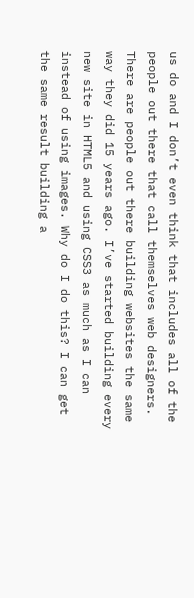us do and I don’t even think that includes all of the people out there that call themselves web designers. There are people out there building websites the same way they did 15 years ago. I’ve started building every new site in HTML5 and using CSS3 as much as I can instead of using images. Why do I do this? I can get the same result building a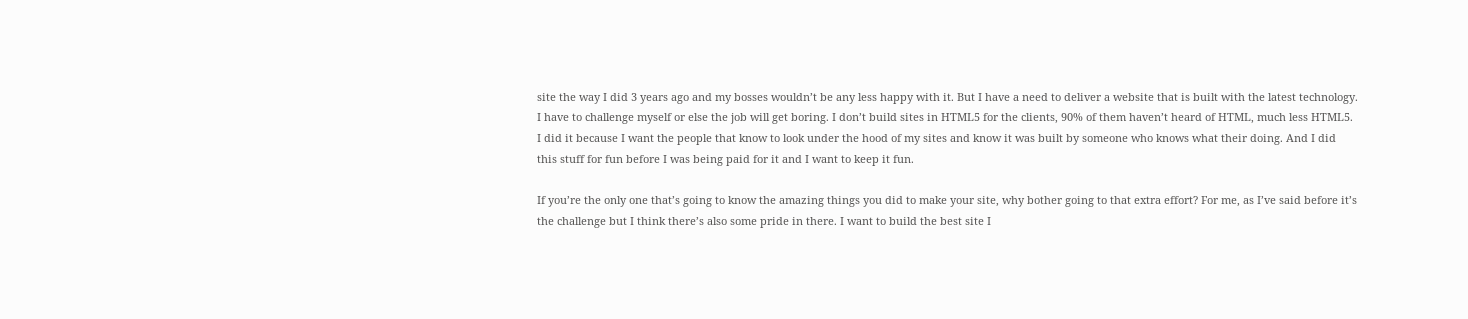site the way I did 3 years ago and my bosses wouldn’t be any less happy with it. But I have a need to deliver a website that is built with the latest technology. I have to challenge myself or else the job will get boring. I don’t build sites in HTML5 for the clients, 90% of them haven’t heard of HTML, much less HTML5. I did it because I want the people that know to look under the hood of my sites and know it was built by someone who knows what their doing. And I did this stuff for fun before I was being paid for it and I want to keep it fun.

If you’re the only one that’s going to know the amazing things you did to make your site, why bother going to that extra effort? For me, as I’ve said before it’s the challenge but I think there’s also some pride in there. I want to build the best site I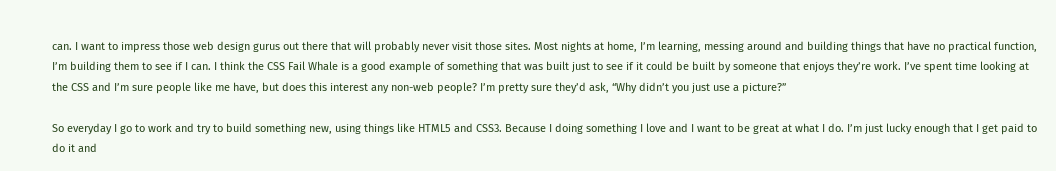can. I want to impress those web design gurus out there that will probably never visit those sites. Most nights at home, I’m learning, messing around and building things that have no practical function, I’m building them to see if I can. I think the CSS Fail Whale is a good example of something that was built just to see if it could be built by someone that enjoys they’re work. I’ve spent time looking at the CSS and I’m sure people like me have, but does this interest any non-web people? I’m pretty sure they’d ask, “Why didn’t you just use a picture?”

So everyday I go to work and try to build something new, using things like HTML5 and CSS3. Because I doing something I love and I want to be great at what I do. I’m just lucky enough that I get paid to do it and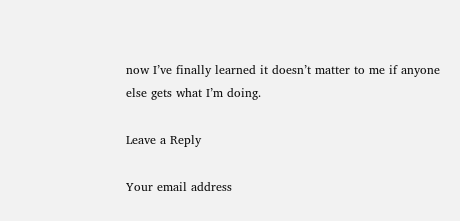now I’ve finally learned it doesn’t matter to me if anyone else gets what I’m doing.

Leave a Reply

Your email address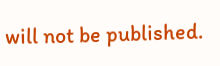will not be published.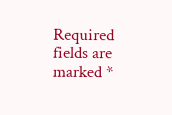Required fields are marked *